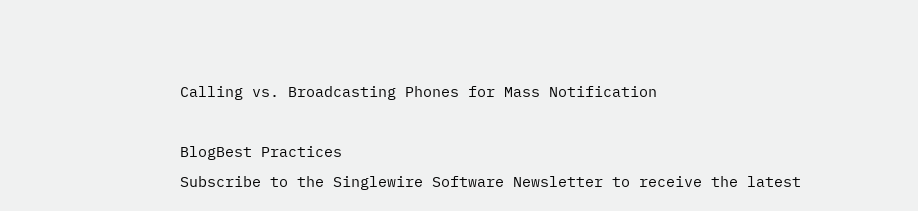Calling vs. Broadcasting Phones for Mass Notification

BlogBest Practices
Subscribe to the Singlewire Software Newsletter to receive the latest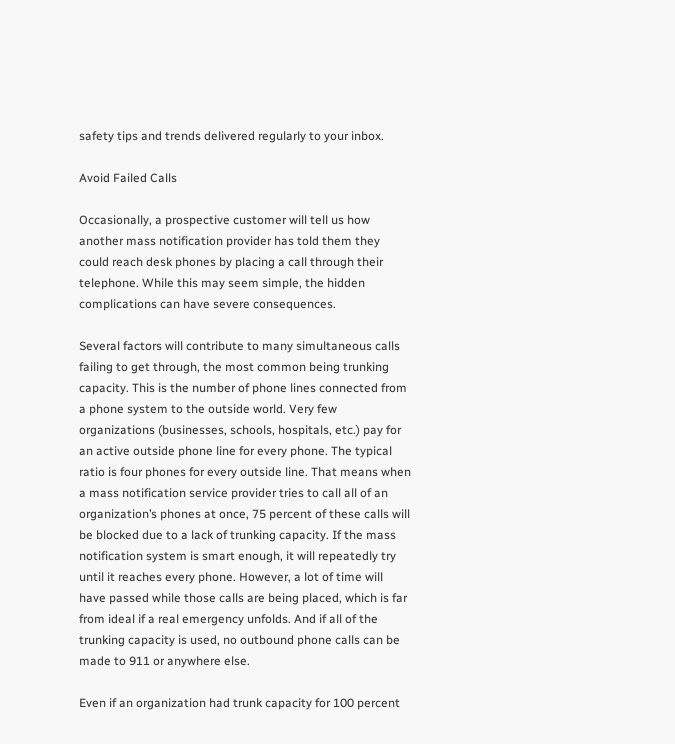safety tips and trends delivered regularly to your inbox.

Avoid Failed Calls

Occasionally, a prospective customer will tell us how another mass notification provider has told them they could reach desk phones by placing a call through their telephone. While this may seem simple, the hidden complications can have severe consequences.

Several factors will contribute to many simultaneous calls failing to get through, the most common being trunking capacity. This is the number of phone lines connected from a phone system to the outside world. Very few organizations (businesses, schools, hospitals, etc.) pay for an active outside phone line for every phone. The typical ratio is four phones for every outside line. That means when a mass notification service provider tries to call all of an organization’s phones at once, 75 percent of these calls will be blocked due to a lack of trunking capacity. If the mass notification system is smart enough, it will repeatedly try until it reaches every phone. However, a lot of time will have passed while those calls are being placed, which is far from ideal if a real emergency unfolds. And if all of the trunking capacity is used, no outbound phone calls can be made to 911 or anywhere else.

Even if an organization had trunk capacity for 100 percent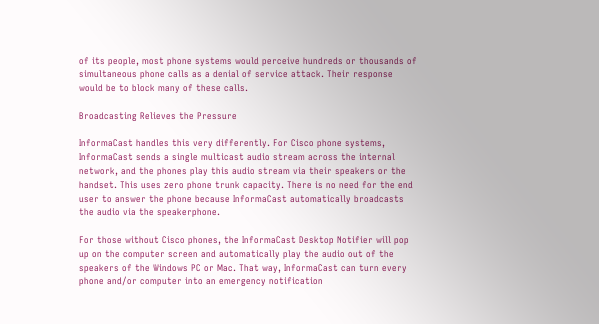of its people, most phone systems would perceive hundreds or thousands of simultaneous phone calls as a denial of service attack. Their response would be to block many of these calls.

Broadcasting Relieves the Pressure

InformaCast handles this very differently. For Cisco phone systems, InformaCast sends a single multicast audio stream across the internal network, and the phones play this audio stream via their speakers or the handset. This uses zero phone trunk capacity. There is no need for the end user to answer the phone because InformaCast automatically broadcasts the audio via the speakerphone.

For those without Cisco phones, the InformaCast Desktop Notifier will pop up on the computer screen and automatically play the audio out of the speakers of the Windows PC or Mac. That way, InformaCast can turn every phone and/or computer into an emergency notification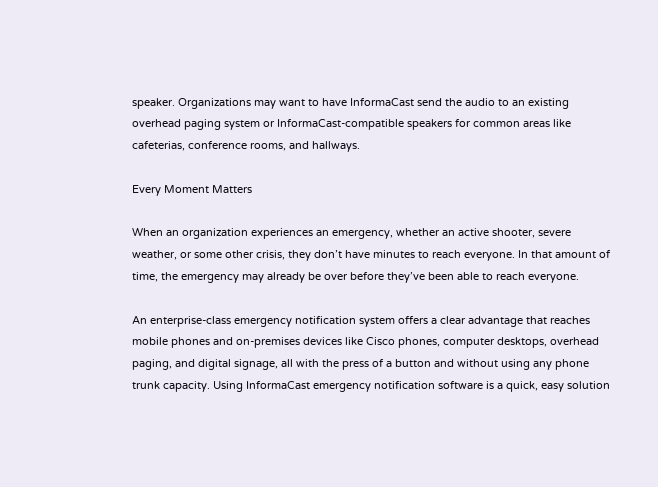speaker. Organizations may want to have InformaCast send the audio to an existing overhead paging system or InformaCast-compatible speakers for common areas like cafeterias, conference rooms, and hallways.

Every Moment Matters

When an organization experiences an emergency, whether an active shooter, severe weather, or some other crisis, they don’t have minutes to reach everyone. In that amount of time, the emergency may already be over before they’ve been able to reach everyone.

An enterprise-class emergency notification system offers a clear advantage that reaches mobile phones and on-premises devices like Cisco phones, computer desktops, overhead paging, and digital signage, all with the press of a button and without using any phone trunk capacity. Using InformaCast emergency notification software is a quick, easy solution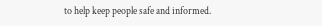to help keep people safe and informed.